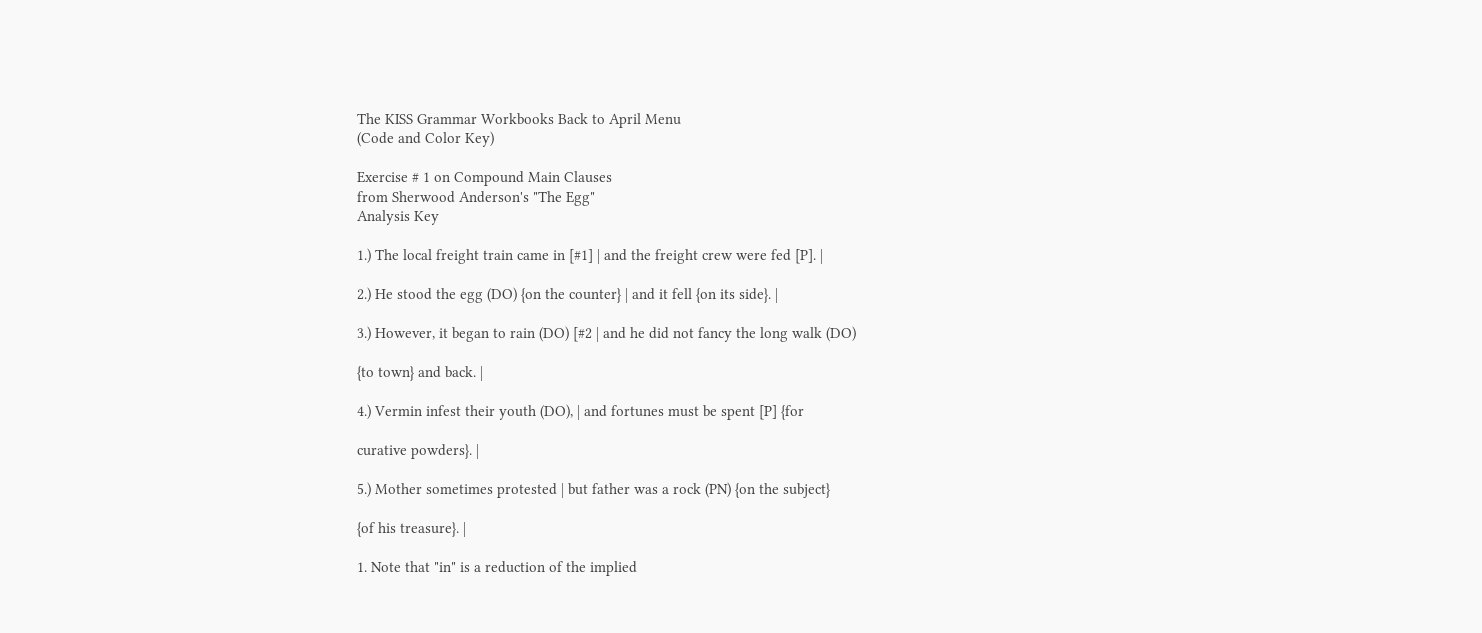The KISS Grammar Workbooks Back to April Menu
(Code and Color Key)

Exercise # 1 on Compound Main Clauses
from Sherwood Anderson's "The Egg"
Analysis Key

1.) The local freight train came in [#1] | and the freight crew were fed [P]. |

2.) He stood the egg (DO) {on the counter} | and it fell {on its side}. |

3.) However, it began to rain (DO) [#2 | and he did not fancy the long walk (DO)

{to town} and back. |

4.) Vermin infest their youth (DO), | and fortunes must be spent [P] {for

curative powders}. |

5.) Mother sometimes protested | but father was a rock (PN) {on the subject}

{of his treasure}. |

1. Note that "in" is a reduction of the implied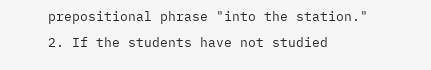prepositional phrase "into the station."
2. If the students have not studied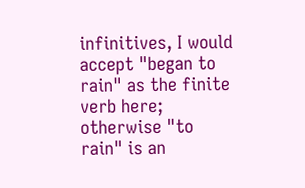infinitives, I would accept "began to rain" as the finite verb here; otherwise "to rain" is an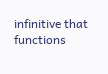infinitive that functions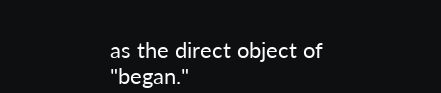as the direct object of "began."